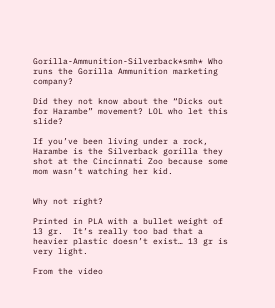Gorilla-Ammunition-Silverback*smh* Who runs the Gorilla Ammunition marketing company?

Did they not know about the “Dicks out for Harambe” movement? LOL who let this slide?

If you’ve been living under a rock, Harambe is the Silverback gorilla they shot at the Cincinnati Zoo because some mom wasn’t watching her kid.


Why not right?

Printed in PLA with a bullet weight of 13 gr.  It’s really too bad that a heavier plastic doesn’t exist… 13 gr is very light.

From the video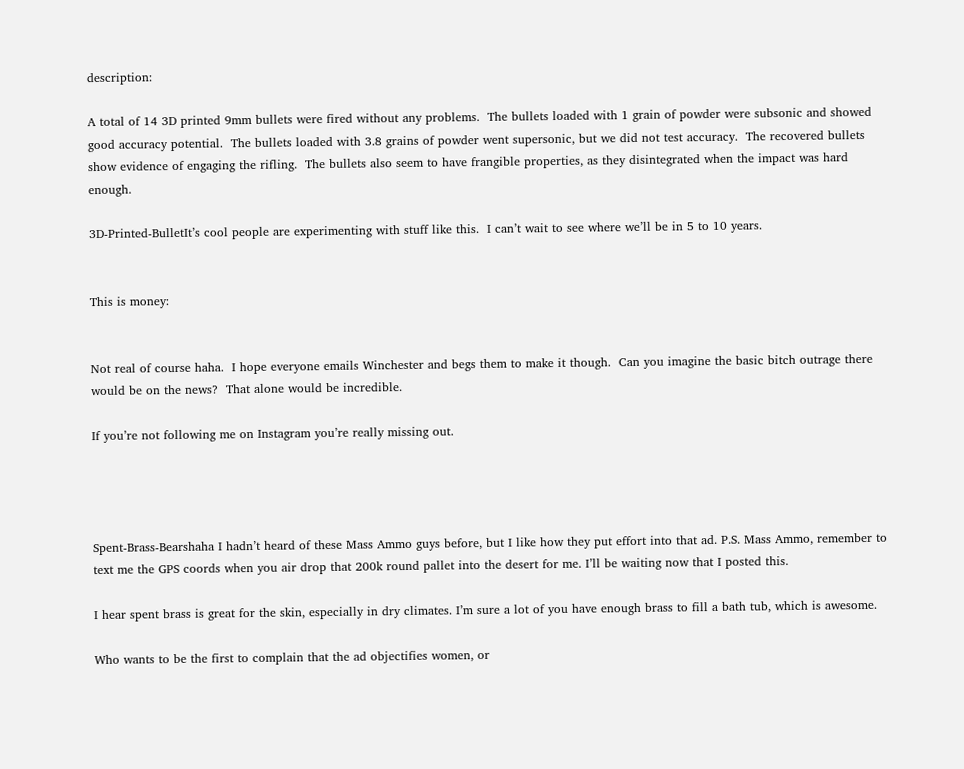description:

A total of 14 3D printed 9mm bullets were fired without any problems.  The bullets loaded with 1 grain of powder were subsonic and showed good accuracy potential.  The bullets loaded with 3.8 grains of powder went supersonic, but we did not test accuracy.  The recovered bullets show evidence of engaging the rifling.  The bullets also seem to have frangible properties, as they disintegrated when the impact was hard enough.

3D-Printed-BulletIt’s cool people are experimenting with stuff like this.  I can’t wait to see where we’ll be in 5 to 10 years.


This is money:


Not real of course haha.  I hope everyone emails Winchester and begs them to make it though.  Can you imagine the basic bitch outrage there would be on the news?  That alone would be incredible.

If you’re not following me on Instagram you’re really missing out.




Spent-Brass-Bearshaha I hadn’t heard of these Mass Ammo guys before, but I like how they put effort into that ad. P.S. Mass Ammo, remember to text me the GPS coords when you air drop that 200k round pallet into the desert for me. I’ll be waiting now that I posted this.

I hear spent brass is great for the skin, especially in dry climates. I’m sure a lot of you have enough brass to fill a bath tub, which is awesome.

Who wants to be the first to complain that the ad objectifies women, or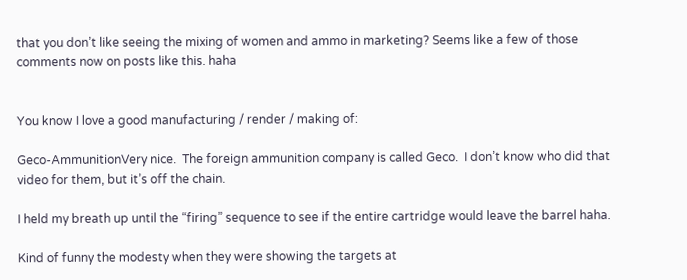that you don’t like seeing the mixing of women and ammo in marketing? Seems like a few of those comments now on posts like this. haha


You know I love a good manufacturing / render / making of:

Geco-AmmunitionVery nice.  The foreign ammunition company is called Geco.  I don’t know who did that video for them, but it’s off the chain.

I held my breath up until the “firing” sequence to see if the entire cartridge would leave the barrel haha.

Kind of funny the modesty when they were showing the targets at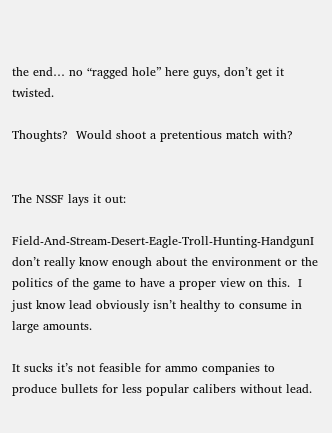the end… no “ragged hole” here guys, don’t get it twisted.

Thoughts?  Would shoot a pretentious match with?


The NSSF lays it out:

Field-And-Stream-Desert-Eagle-Troll-Hunting-HandgunI don’t really know enough about the environment or the politics of the game to have a proper view on this.  I just know lead obviously isn’t healthy to consume in large amounts.

It sucks it’s not feasible for ammo companies to produce bullets for less popular calibers without lead.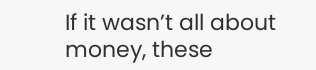If it wasn’t all about money, these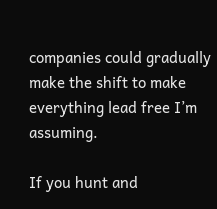companies could gradually make the shift to make everything lead free I’m assuming.

If you hunt and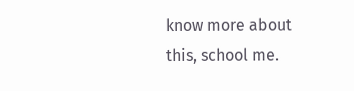know more about this, school me.